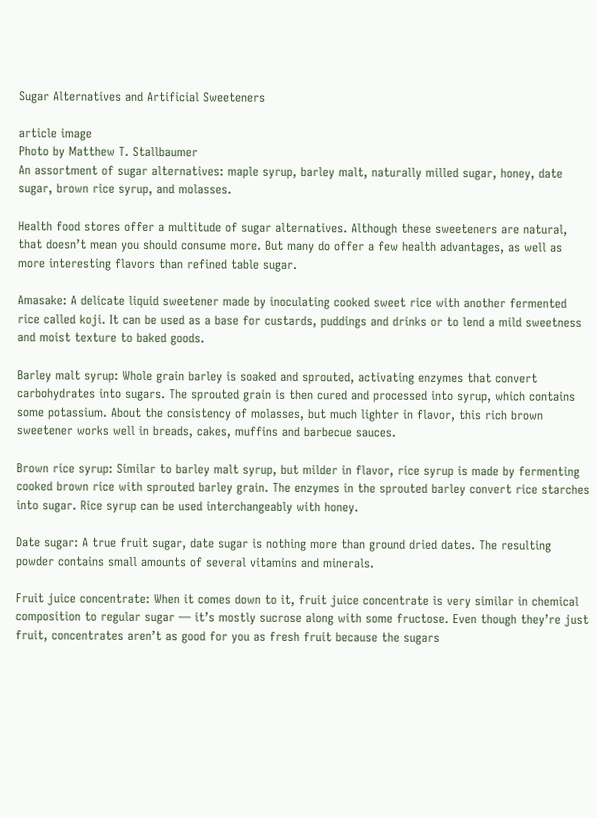Sugar Alternatives and Artificial Sweeteners

article image
Photo by Matthew T. Stallbaumer
An assortment of sugar alternatives: maple syrup, barley malt, naturally milled sugar, honey, date sugar, brown rice syrup, and molasses.

Health food stores offer a multitude of sugar alternatives. Although these sweeteners are natural, that doesn’t mean you should consume more. But many do offer a few health advantages, as well as more interesting flavors than refined table sugar.

Amasake: A delicate liquid sweetener made by inoculating cooked sweet rice with another fermented rice called koji. It can be used as a base for custards, puddings and drinks or to lend a mild sweetness and moist texture to baked goods.

Barley malt syrup: Whole grain barley is soaked and sprouted, activating enzymes that convert carbohydrates into sugars. The sprouted grain is then cured and processed into syrup, which contains some potassium. About the consistency of molasses, but much lighter in flavor, this rich brown sweetener works well in breads, cakes, muffins and barbecue sauces.

Brown rice syrup: Similar to barley malt syrup, but milder in flavor, rice syrup is made by fermenting cooked brown rice with sprouted barley grain. The enzymes in the sprouted barley convert rice starches into sugar. Rice syrup can be used interchangeably with honey.

Date sugar: A true fruit sugar, date sugar is nothing more than ground dried dates. The resulting powder contains small amounts of several vitamins and minerals.

Fruit juice concentrate: When it comes down to it, fruit juice concentrate is very similar in chemical composition to regular sugar — it’s mostly sucrose along with some fructose. Even though they’re just fruit, concentrates aren’t as good for you as fresh fruit because the sugars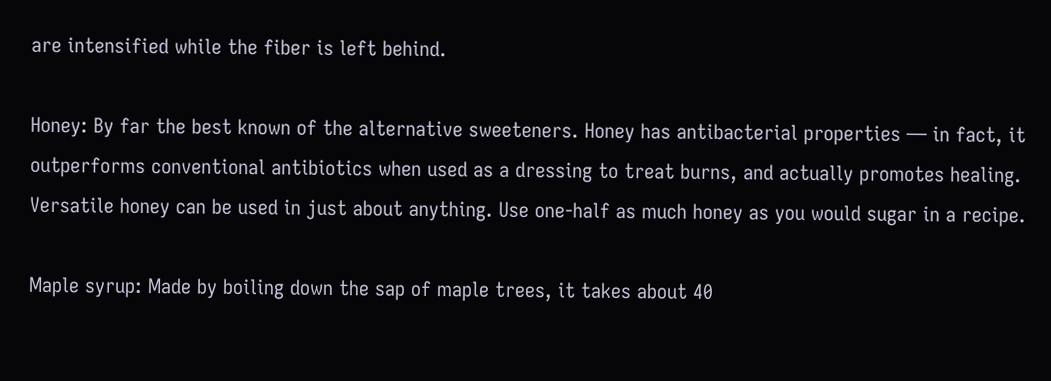are intensified while the fiber is left behind.

Honey: By far the best known of the alternative sweeteners. Honey has antibacterial properties — in fact, it outperforms conventional antibiotics when used as a dressing to treat burns, and actually promotes healing. Versatile honey can be used in just about anything. Use one-half as much honey as you would sugar in a recipe.

Maple syrup: Made by boiling down the sap of maple trees, it takes about 40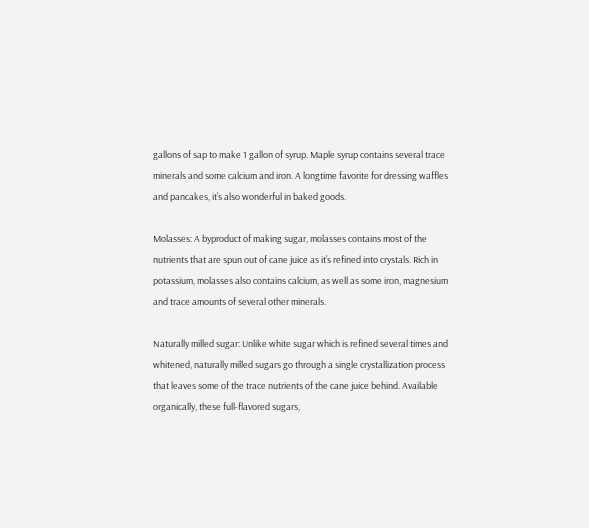gallons of sap to make 1 gallon of syrup. Maple syrup contains several trace minerals and some calcium and iron. A longtime favorite for dressing waffles and pancakes, it’s also wonderful in baked goods.

Molasses: A byproduct of making sugar, molasses contains most of the nutrients that are spun out of cane juice as it’s refined into crystals. Rich in potassium, molasses also contains calcium, as well as some iron, magnesium and trace amounts of several other minerals.

Naturally milled sugar: Unlike white sugar which is refined several times and whitened, naturally milled sugars go through a single crystallization process that leaves some of the trace nutrients of the cane juice behind. Available organically, these full-flavored sugars,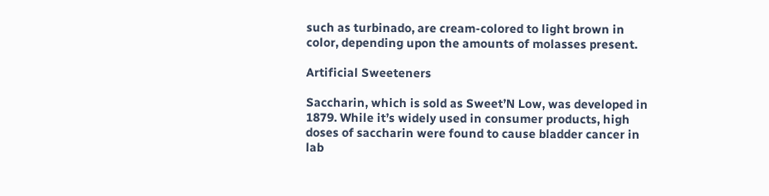such as turbinado, are cream-colored to light brown in color, depending upon the amounts of molasses present.

Artificial Sweeteners

Saccharin, which is sold as Sweet’N Low, was developed in 1879. While it’s widely used in consumer products, high doses of saccharin were found to cause bladder cancer in lab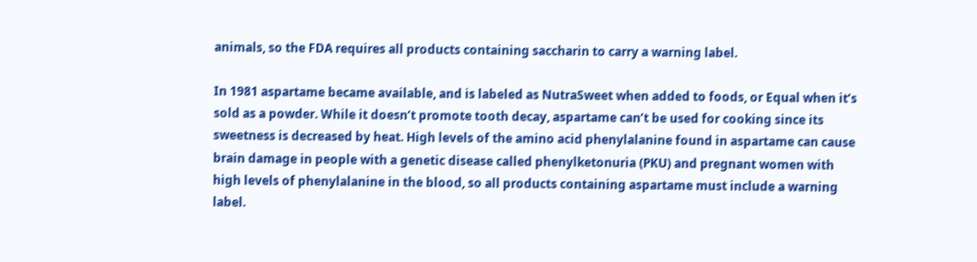animals, so the FDA requires all products containing saccharin to carry a warning label.

In 1981 aspartame became available, and is labeled as NutraSweet when added to foods, or Equal when it’s sold as a powder. While it doesn’t promote tooth decay, aspartame can’t be used for cooking since its sweetness is decreased by heat. High levels of the amino acid phenylalanine found in aspartame can cause brain damage in people with a genetic disease called phenylketonuria (PKU) and pregnant women with high levels of phenylalanine in the blood, so all products containing aspartame must include a warning label.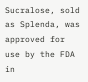Sucralose, sold as Splenda, was approved for use by the FDA in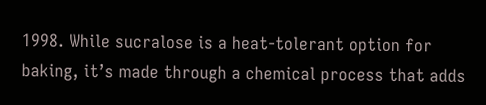1998. While sucralose is a heat-tolerant option for baking, it’s made through a chemical process that adds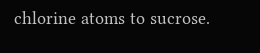chlorine atoms to sucrose.